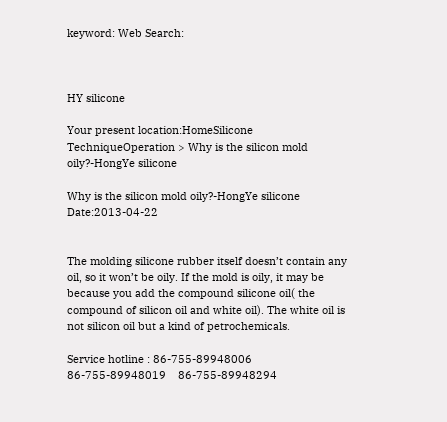keyword: Web Search:



HY silicone

Your present location:HomeSilicone TechniqueOperation > Why is the silicon mold oily?-HongYe silicone

Why is the silicon mold oily?-HongYe silicone Date:2013-04-22


The molding silicone rubber itself doesn’t contain any oil, so it won’t be oily. If the mold is oily, it may be because you add the compound silicone oil( the compound of silicon oil and white oil). The white oil is not silicon oil but a kind of petrochemicals.

Service hotline : 86-755-89948006    86-755-89948019    86-755-89948294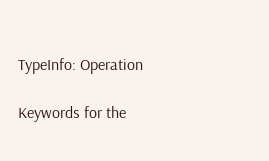TypeInfo: Operation

Keywords for the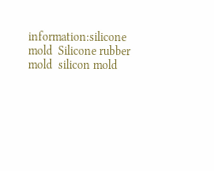information:silicone mold  Silicone rubber mold  silicon mold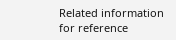Related information for reference